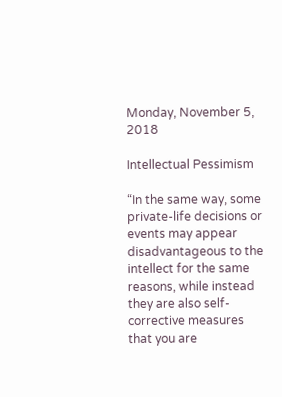Monday, November 5, 2018

Intellectual Pessimism

“In the same way, some private-life decisions or events may appear disadvantageous to the intellect for the same reasons, while instead they are also self-corrective measures that you are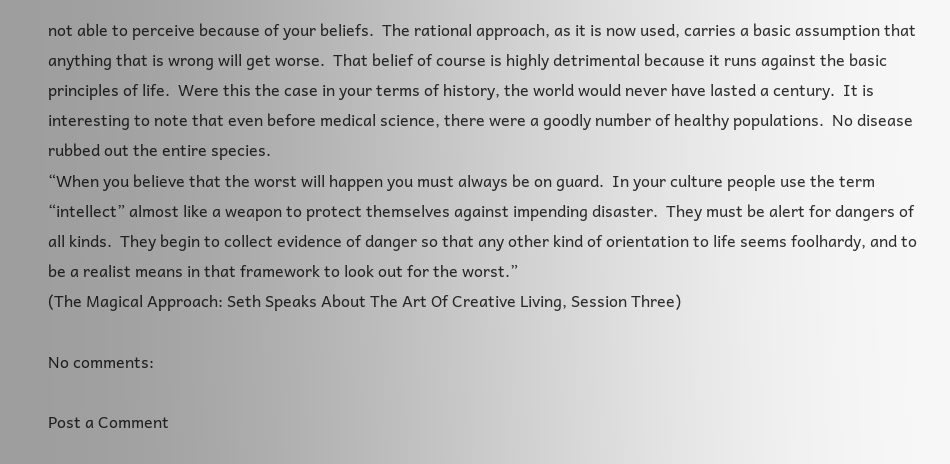not able to perceive because of your beliefs.  The rational approach, as it is now used, carries a basic assumption that anything that is wrong will get worse.  That belief of course is highly detrimental because it runs against the basic principles of life.  Were this the case in your terms of history, the world would never have lasted a century.  It is interesting to note that even before medical science, there were a goodly number of healthy populations.  No disease rubbed out the entire species.
“When you believe that the worst will happen you must always be on guard.  In your culture people use the term “intellect” almost like a weapon to protect themselves against impending disaster.  They must be alert for dangers of all kinds.  They begin to collect evidence of danger so that any other kind of orientation to life seems foolhardy, and to be a realist means in that framework to look out for the worst.”
(The Magical Approach: Seth Speaks About The Art Of Creative Living, Session Three)

No comments:

Post a Comment